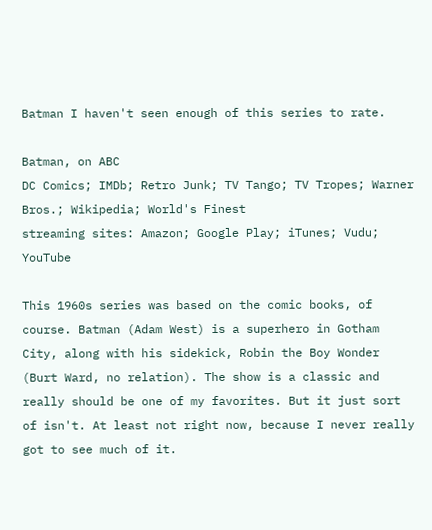Batman I haven't seen enough of this series to rate.

Batman, on ABC
DC Comics; IMDb; Retro Junk; TV Tango; TV Tropes; Warner Bros.; Wikipedia; World's Finest
streaming sites: Amazon; Google Play; iTunes; Vudu; YouTube

This 1960s series was based on the comic books, of course. Batman (Adam West) is a superhero in Gotham City, along with his sidekick, Robin the Boy Wonder (Burt Ward, no relation). The show is a classic and really should be one of my favorites. But it just sort of isn't. At least not right now, because I never really got to see much of it.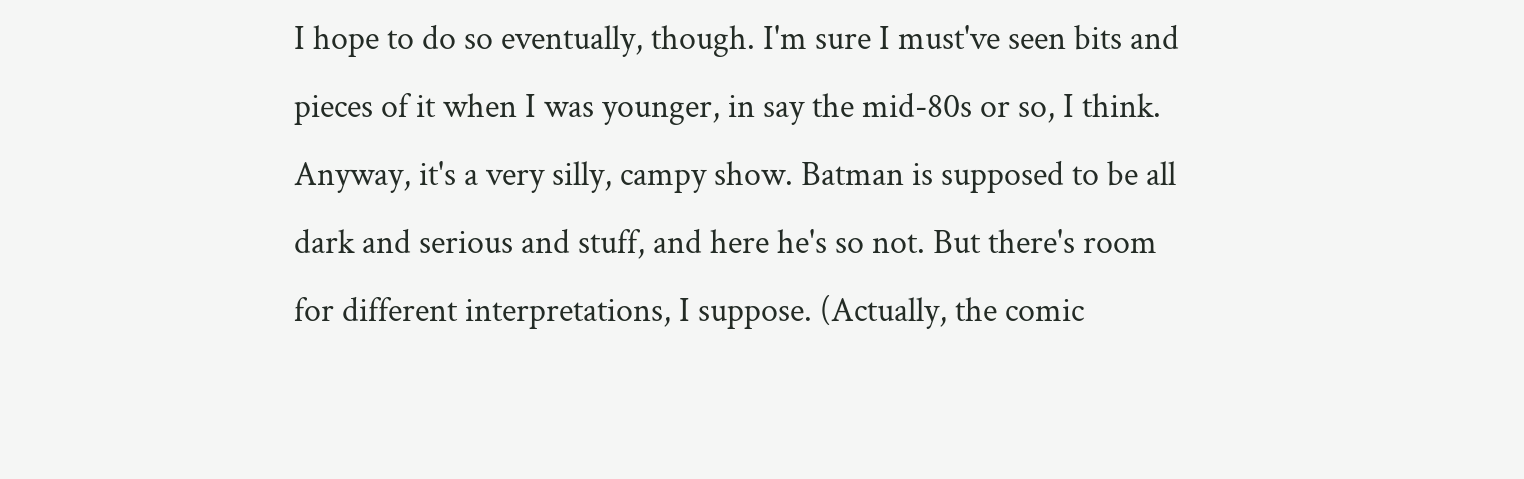I hope to do so eventually, though. I'm sure I must've seen bits and pieces of it when I was younger, in say the mid-80s or so, I think. Anyway, it's a very silly, campy show. Batman is supposed to be all dark and serious and stuff, and here he's so not. But there's room for different interpretations, I suppose. (Actually, the comic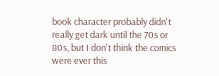book character probably didn't really get dark until the 70s or 80s, but I don't think the comics were ever this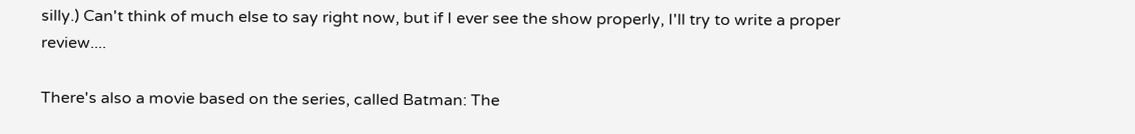silly.) Can't think of much else to say right now, but if I ever see the show properly, I'll try to write a proper review....

There's also a movie based on the series, called Batman: The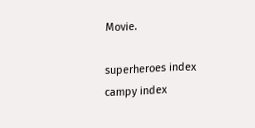Movie.

superheroes index
campy index